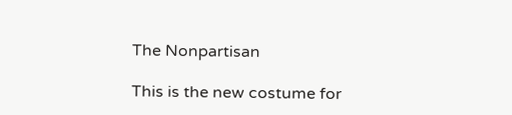The Nonpartisan

This is the new costume for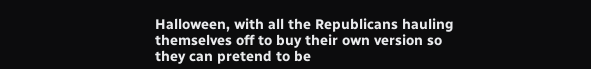Halloween, with all the Republicans hauling themselves off to buy their own version so they can pretend to be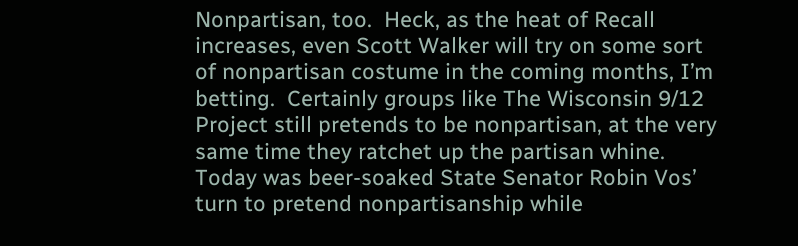Nonpartisan, too.  Heck, as the heat of Recall increases, even Scott Walker will try on some sort of nonpartisan costume in the coming months, I’m betting.  Certainly groups like The Wisconsin 9/12 Project still pretends to be nonpartisan, at the very same time they ratchet up the partisan whine.  Today was beer-soaked State Senator Robin Vos’ turn to pretend nonpartisanship while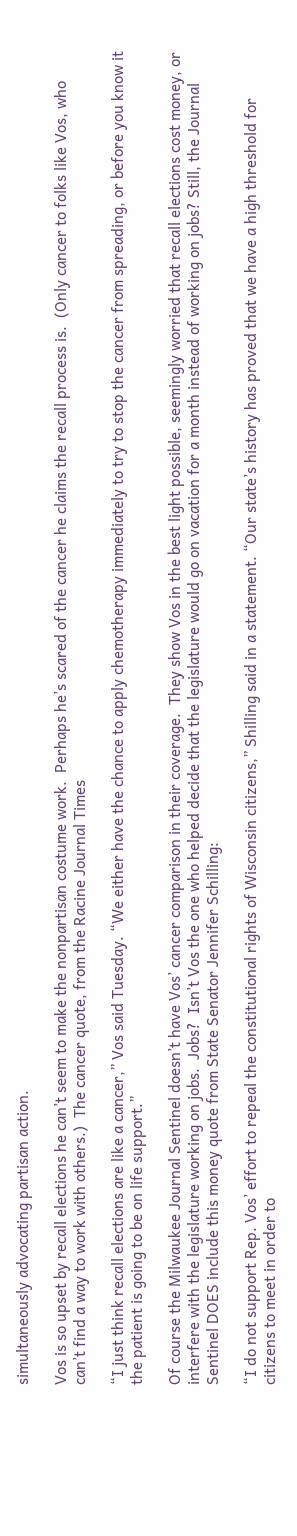simultaneously advocating partisan action.

Vos is so upset by recall elections he can’t seem to make the nonpartisan costume work.  Perhaps he’s scared of the cancer he claims the recall process is.  (Only cancer to folks like Vos, who can’t find a way to work with others.)  The cancer quote, from the Racine Journal Times

“I just think recall elections are like a cancer,” Vos said Tuesday. “We either have the chance to apply chemotherapy immediately to try to stop the cancer from spreading, or before you know it the patient is going to be on life support.”

Of course the Milwaukee Journal Sentinel doesn’t have Vos’ cancer comparison in their coverage.  They show Vos in the best light possible, seemingly worried that recall elections cost money, or interfere with the legislature working on jobs.  Jobs?  Isn’t Vos the one who helped decide that the legislature would go on vacation for a month instead of working on jobs? Still, the Journal Sentinel DOES include this money quote from State Senator Jennifer Schilling:

“I do not support Rep. Vos’ effort to repeal the constitutional rights of Wisconsin citizens,” Shilling said in a statement. “Our state’s history has proved that we have a high threshold for citizens to meet in order to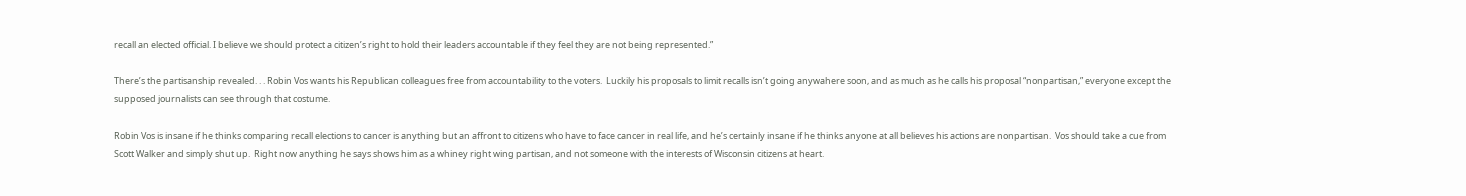recall an elected official. I believe we should protect a citizen’s right to hold their leaders accountable if they feel they are not being represented.”

There’s the partisanship revealed. . . Robin Vos wants his Republican colleagues free from accountability to the voters.  Luckily his proposals to limit recalls isn’t going anywahere soon, and as much as he calls his proposal “nonpartisan,” everyone except the supposed journalists can see through that costume.

Robin Vos is insane if he thinks comparing recall elections to cancer is anything but an affront to citizens who have to face cancer in real life, and he’s certainly insane if he thinks anyone at all believes his actions are nonpartisan.  Vos should take a cue from Scott Walker and simply shut up.  Right now anything he says shows him as a whiney right wing partisan, and not someone with the interests of Wisconsin citizens at heart.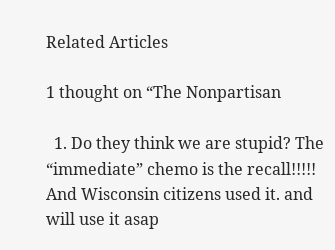Related Articles

1 thought on “The Nonpartisan

  1. Do they think we are stupid? The “immediate” chemo is the recall!!!!! And Wisconsin citizens used it. and will use it asap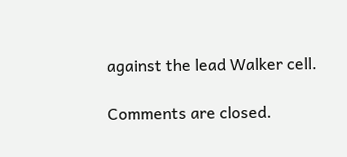against the lead Walker cell.

Comments are closed.